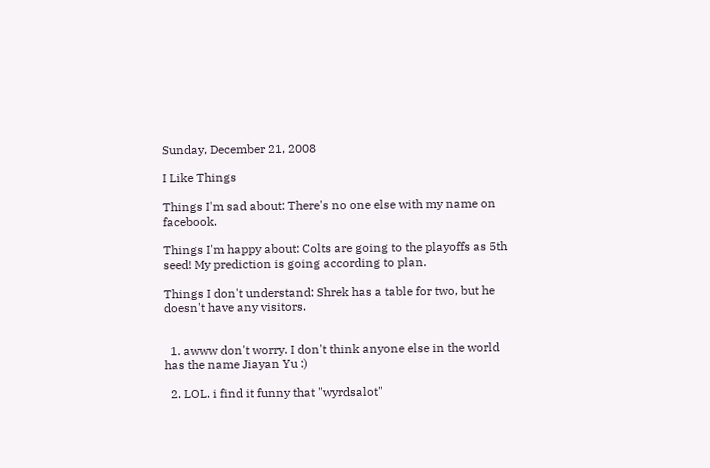Sunday, December 21, 2008

I Like Things

Things I'm sad about: There's no one else with my name on facebook.

Things I'm happy about: Colts are going to the playoffs as 5th seed! My prediction is going according to plan.

Things I don't understand: Shrek has a table for two, but he doesn't have any visitors.


  1. awww don't worry. I don't think anyone else in the world has the name Jiayan Yu :)

  2. LOL. i find it funny that "wyrdsalot"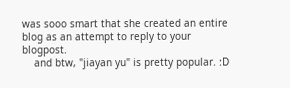was sooo smart that she created an entire blog as an attempt to reply to your blogpost.
    and btw, "jiayan yu" is pretty popular. :D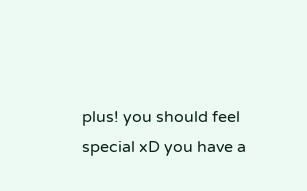plus! you should feel special xD you have a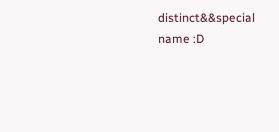distinct&&special name :D